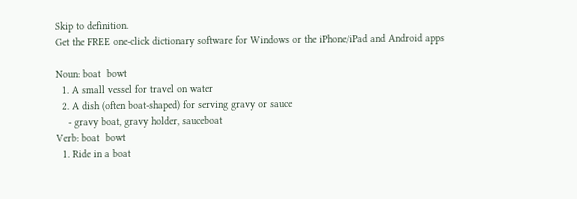Skip to definition.
Get the FREE one-click dictionary software for Windows or the iPhone/iPad and Android apps

Noun: boat  bowt
  1. A small vessel for travel on water
  2. A dish (often boat-shaped) for serving gravy or sauce
    - gravy boat, gravy holder, sauceboat
Verb: boat  bowt
  1. Ride in a boat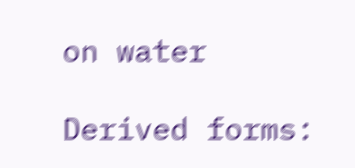on water

Derived forms: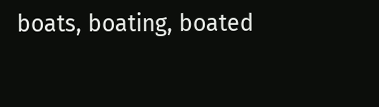boats, boating, boated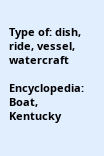Type of: dish, ride, vessel, watercraft

Encyclopedia: Boat, Kentucky